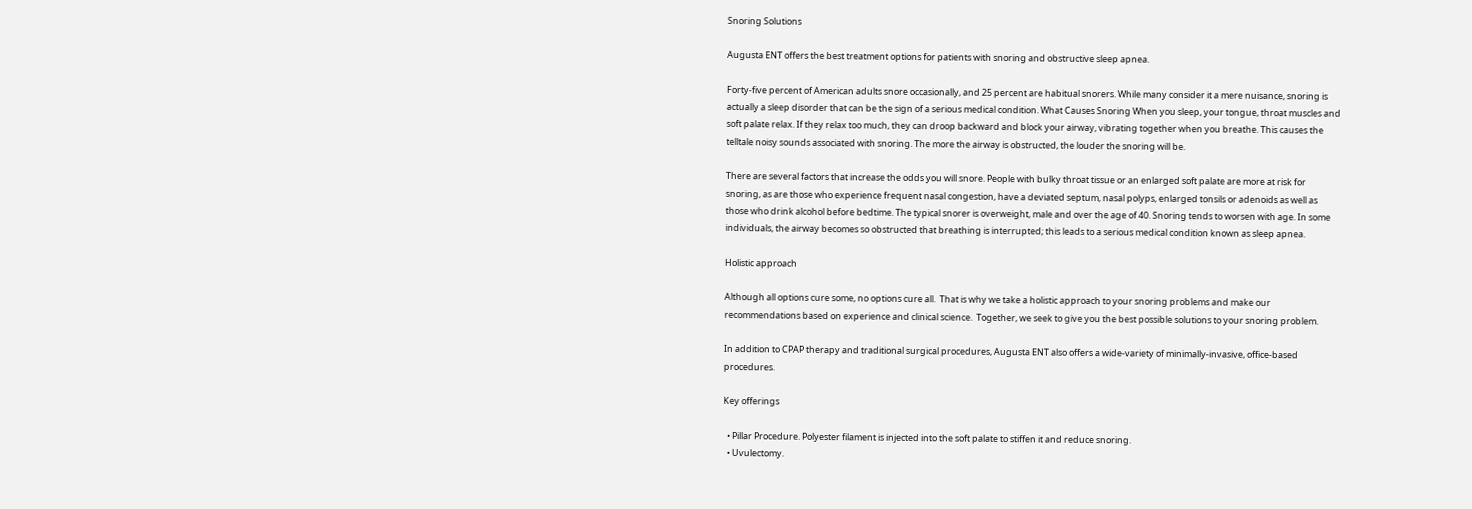Snoring Solutions

Augusta ENT offers the best treatment options for patients with snoring and obstructive sleep apnea.

Forty-five percent of American adults snore occasionally, and 25 percent are habitual snorers. While many consider it a mere nuisance, snoring is actually a sleep disorder that can be the sign of a serious medical condition. What Causes Snoring When you sleep, your tongue, throat muscles and soft palate relax. If they relax too much, they can droop backward and block your airway, vibrating together when you breathe. This causes the telltale noisy sounds associated with snoring. The more the airway is obstructed, the louder the snoring will be.

There are several factors that increase the odds you will snore. People with bulky throat tissue or an enlarged soft palate are more at risk for snoring, as are those who experience frequent nasal congestion, have a deviated septum, nasal polyps, enlarged tonsils or adenoids as well as those who drink alcohol before bedtime. The typical snorer is overweight, male and over the age of 40. Snoring tends to worsen with age. In some individuals, the airway becomes so obstructed that breathing is interrupted; this leads to a serious medical condition known as sleep apnea.

Holistic approach

Although all options cure some, no options cure all.  That is why we take a holistic approach to your snoring problems and make our recommendations based on experience and clinical science.  Together, we seek to give you the best possible solutions to your snoring problem.

In addition to CPAP therapy and traditional surgical procedures, Augusta ENT also offers a wide-variety of minimally-invasive, office-based procedures.

Key offerings

  • Pillar Procedure. Polyester filament is injected into the soft palate to stiffen it and reduce snoring.
  • Uvulectomy.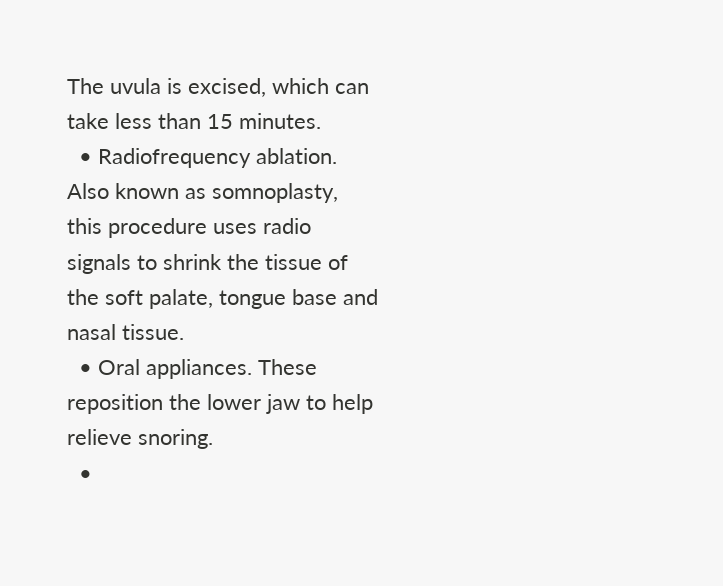The uvula is excised, which can take less than 15 minutes.
  • Radiofrequency ablation. Also known as somnoplasty, this procedure uses radio signals to shrink the tissue of the soft palate, tongue base and nasal tissue.
  • Oral appliances. These reposition the lower jaw to help relieve snoring.
  •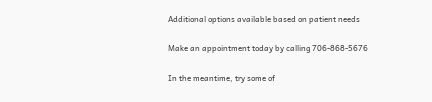Additional options available based on patient needs

Make an appointment today by calling 706-868-5676

In the meantime, try some of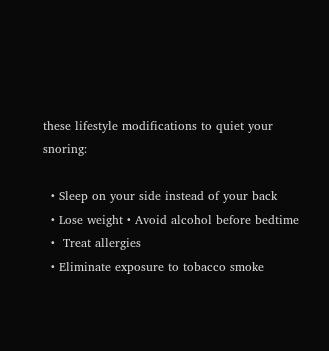these lifestyle modifications to quiet your snoring:

  • Sleep on your side instead of your back
  • Lose weight • Avoid alcohol before bedtime
  •  Treat allergies
  • Eliminate exposure to tobacco smoke